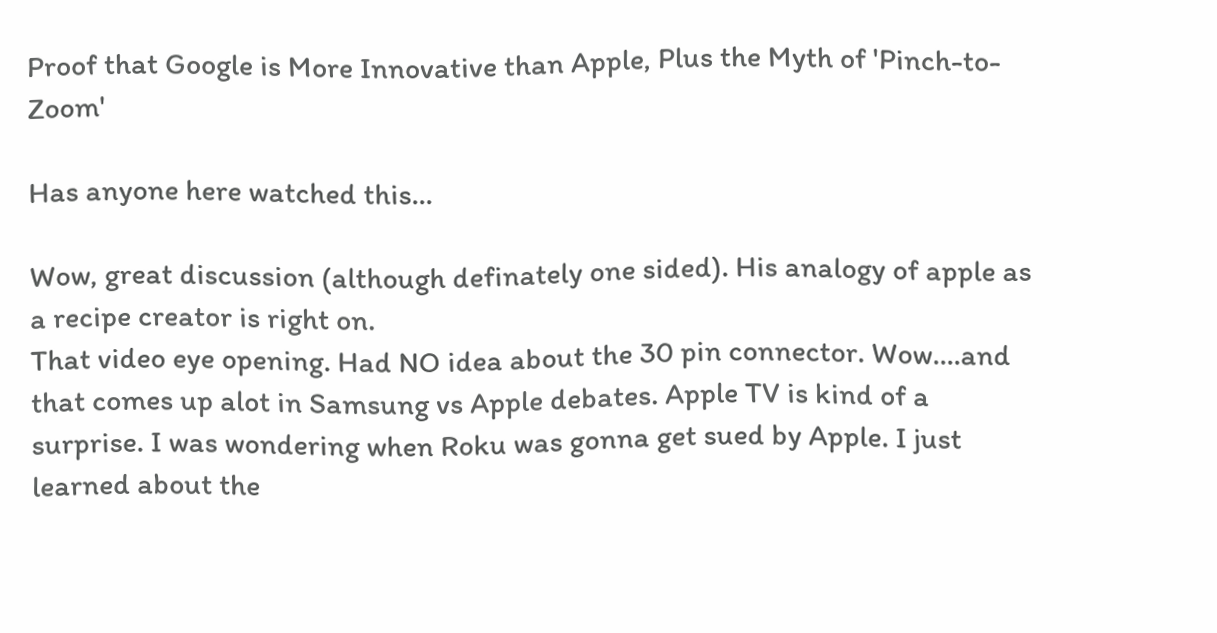Proof that Google is More Innovative than Apple, Plus the Myth of 'Pinch-to-Zoom'

Has anyone here watched this...

Wow, great discussion (although definately one sided). His analogy of apple as a recipe creator is right on.
That video eye opening. Had NO idea about the 30 pin connector. Wow....and that comes up alot in Samsung vs Apple debates. Apple TV is kind of a surprise. I was wondering when Roku was gonna get sued by Apple. I just learned about the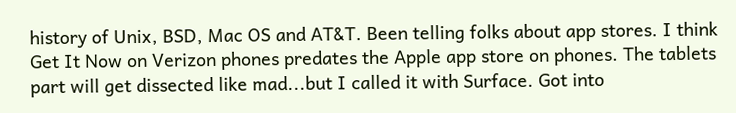history of Unix, BSD, Mac OS and AT&T. Been telling folks about app stores. I think Get It Now on Verizon phones predates the Apple app store on phones. The tablets part will get dissected like mad...but I called it with Surface. Got into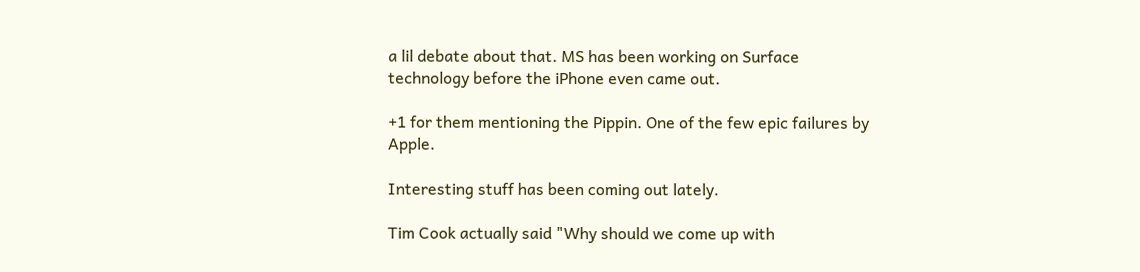a lil debate about that. MS has been working on Surface technology before the iPhone even came out.

+1 for them mentioning the Pippin. One of the few epic failures by Apple.

Interesting stuff has been coming out lately.

Tim Cook actually said "Why should we come up with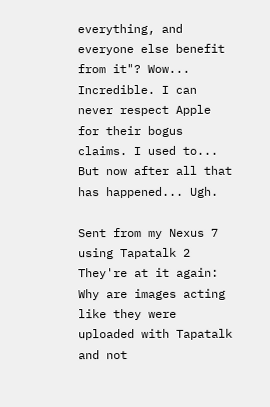everything, and everyone else benefit from it"? Wow...
Incredible. I can never respect Apple for their bogus claims. I used to... But now after all that has happened... Ugh.

Sent from my Nexus 7 using Tapatalk 2
They're at it again:
Why are images acting like they were uploaded with Tapatalk and not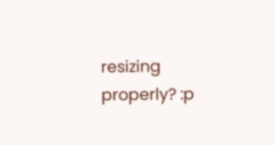resizing properly? :p